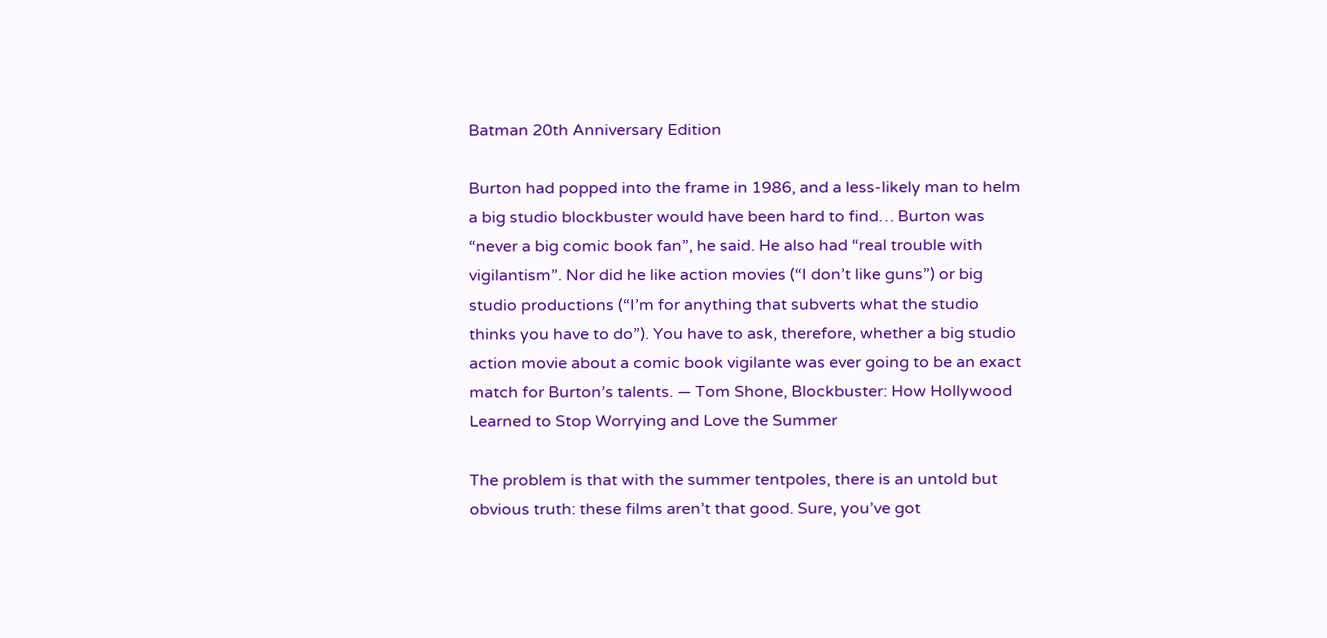Batman 20th Anniversary Edition

Burton had popped into the frame in 1986, and a less-likely man to helm a big studio blockbuster would have been hard to find… Burton was “never a big comic book fan”, he said. He also had “real trouble with vigilantism”. Nor did he like action movies (“I don’t like guns”) or big studio productions (“I’m for anything that subverts what the studio thinks you have to do”). You have to ask, therefore, whether a big studio action movie about a comic book vigilante was ever going to be an exact match for Burton’s talents. — Tom Shone, Blockbuster: How Hollywood Learned to Stop Worrying and Love the Summer

The problem is that with the summer tentpoles, there is an untold but obvious truth: these films aren’t that good. Sure, you’ve got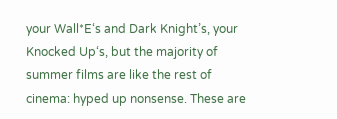your Wall*E‘s and Dark Knight’s, your Knocked Up‘s, but the majority of summer films are like the rest of cinema: hyped up nonsense. These are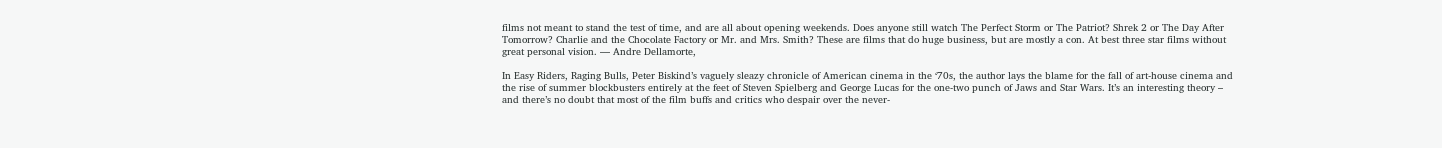films not meant to stand the test of time, and are all about opening weekends. Does anyone still watch The Perfect Storm or The Patriot? Shrek 2 or The Day After Tomorrow? Charlie and the Chocolate Factory or Mr. and Mrs. Smith? These are films that do huge business, but are mostly a con. At best three star films without great personal vision. — Andre Dellamorte,

In Easy Riders, Raging Bulls, Peter Biskind’s vaguely sleazy chronicle of American cinema in the ‘70s, the author lays the blame for the fall of art-house cinema and the rise of summer blockbusters entirely at the feet of Steven Spielberg and George Lucas for the one-two punch of Jaws and Star Wars. It’s an interesting theory – and there’s no doubt that most of the film buffs and critics who despair over the never-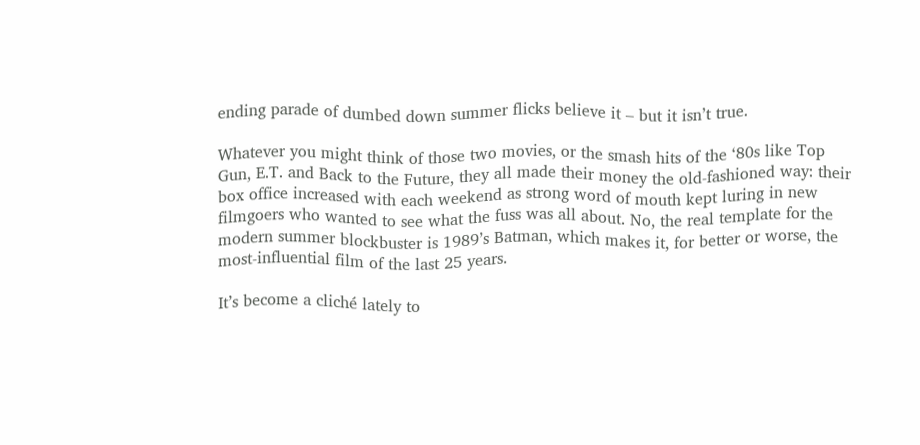ending parade of dumbed down summer flicks believe it – but it isn’t true.

Whatever you might think of those two movies, or the smash hits of the ‘80s like Top Gun, E.T. and Back to the Future, they all made their money the old-fashioned way: their box office increased with each weekend as strong word of mouth kept luring in new filmgoers who wanted to see what the fuss was all about. No, the real template for the modern summer blockbuster is 1989’s Batman, which makes it, for better or worse, the most-influential film of the last 25 years.

It’s become a cliché lately to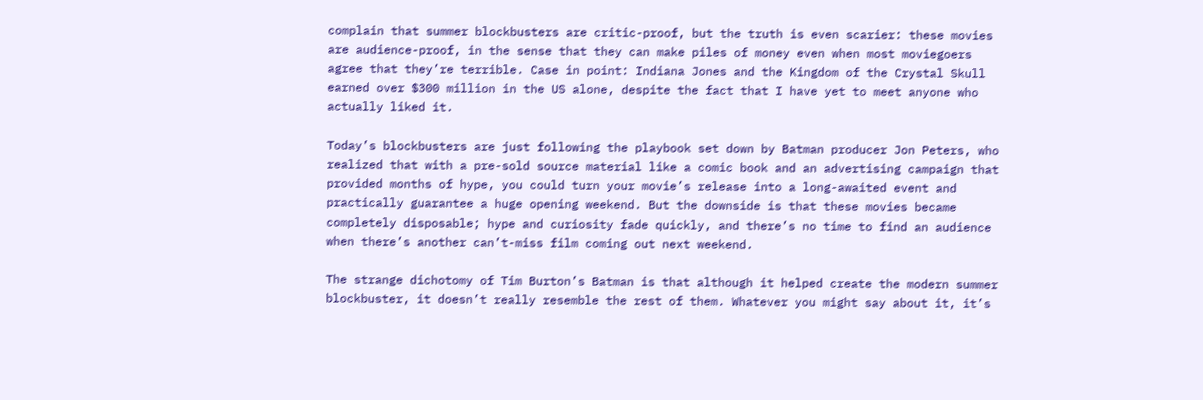complain that summer blockbusters are critic-proof, but the truth is even scarier: these movies are audience-proof, in the sense that they can make piles of money even when most moviegoers agree that they’re terrible. Case in point: Indiana Jones and the Kingdom of the Crystal Skull earned over $300 million in the US alone, despite the fact that I have yet to meet anyone who actually liked it.

Today’s blockbusters are just following the playbook set down by Batman producer Jon Peters, who realized that with a pre-sold source material like a comic book and an advertising campaign that provided months of hype, you could turn your movie’s release into a long-awaited event and practically guarantee a huge opening weekend. But the downside is that these movies became completely disposable; hype and curiosity fade quickly, and there’s no time to find an audience when there’s another can’t-miss film coming out next weekend.

The strange dichotomy of Tim Burton’s Batman is that although it helped create the modern summer blockbuster, it doesn’t really resemble the rest of them. Whatever you might say about it, it’s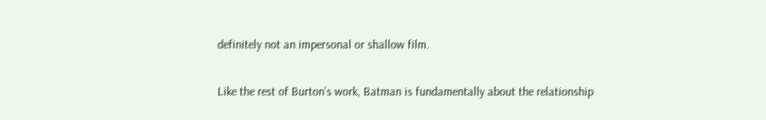definitely not an impersonal or shallow film.

Like the rest of Burton’s work, Batman is fundamentally about the relationship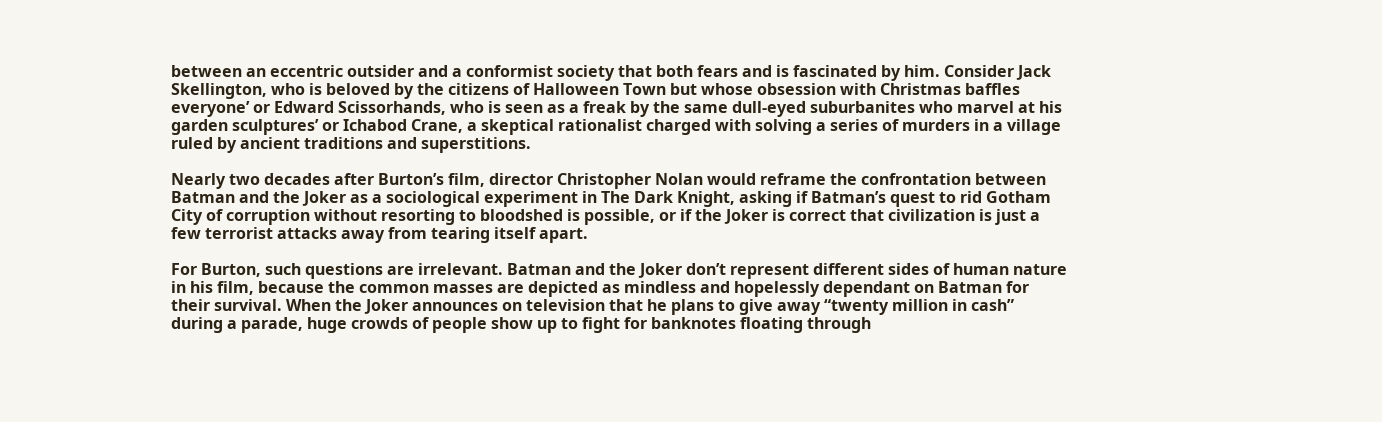between an eccentric outsider and a conformist society that both fears and is fascinated by him. Consider Jack Skellington, who is beloved by the citizens of Halloween Town but whose obsession with Christmas baffles everyone’ or Edward Scissorhands, who is seen as a freak by the same dull-eyed suburbanites who marvel at his garden sculptures’ or Ichabod Crane, a skeptical rationalist charged with solving a series of murders in a village ruled by ancient traditions and superstitions.

Nearly two decades after Burton’s film, director Christopher Nolan would reframe the confrontation between Batman and the Joker as a sociological experiment in The Dark Knight, asking if Batman’s quest to rid Gotham City of corruption without resorting to bloodshed is possible, or if the Joker is correct that civilization is just a few terrorist attacks away from tearing itself apart.

For Burton, such questions are irrelevant. Batman and the Joker don’t represent different sides of human nature in his film, because the common masses are depicted as mindless and hopelessly dependant on Batman for their survival. When the Joker announces on television that he plans to give away “twenty million in cash” during a parade, huge crowds of people show up to fight for banknotes floating through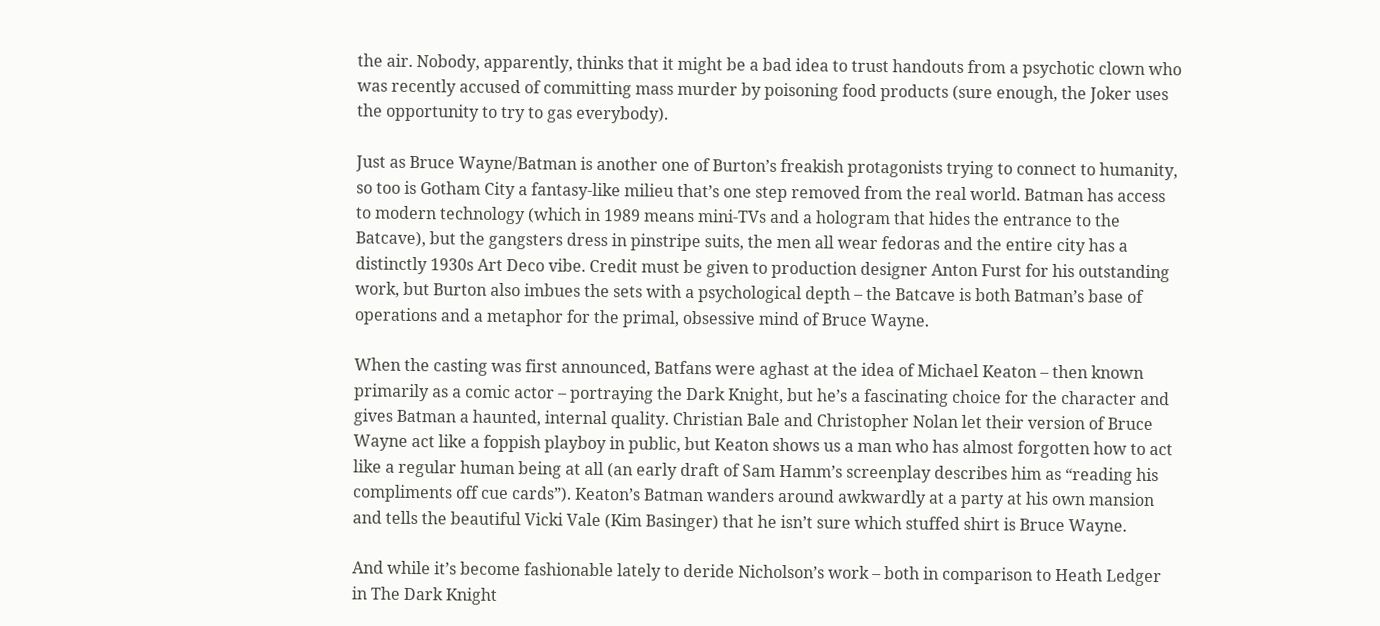the air. Nobody, apparently, thinks that it might be a bad idea to trust handouts from a psychotic clown who was recently accused of committing mass murder by poisoning food products (sure enough, the Joker uses the opportunity to try to gas everybody).

Just as Bruce Wayne/Batman is another one of Burton’s freakish protagonists trying to connect to humanity, so too is Gotham City a fantasy-like milieu that’s one step removed from the real world. Batman has access to modern technology (which in 1989 means mini-TVs and a hologram that hides the entrance to the Batcave), but the gangsters dress in pinstripe suits, the men all wear fedoras and the entire city has a distinctly 1930s Art Deco vibe. Credit must be given to production designer Anton Furst for his outstanding work, but Burton also imbues the sets with a psychological depth – the Batcave is both Batman’s base of operations and a metaphor for the primal, obsessive mind of Bruce Wayne.

When the casting was first announced, Batfans were aghast at the idea of Michael Keaton – then known primarily as a comic actor – portraying the Dark Knight, but he’s a fascinating choice for the character and gives Batman a haunted, internal quality. Christian Bale and Christopher Nolan let their version of Bruce Wayne act like a foppish playboy in public, but Keaton shows us a man who has almost forgotten how to act like a regular human being at all (an early draft of Sam Hamm’s screenplay describes him as “reading his compliments off cue cards”). Keaton’s Batman wanders around awkwardly at a party at his own mansion and tells the beautiful Vicki Vale (Kim Basinger) that he isn’t sure which stuffed shirt is Bruce Wayne.

And while it’s become fashionable lately to deride Nicholson’s work – both in comparison to Heath Ledger in The Dark Knight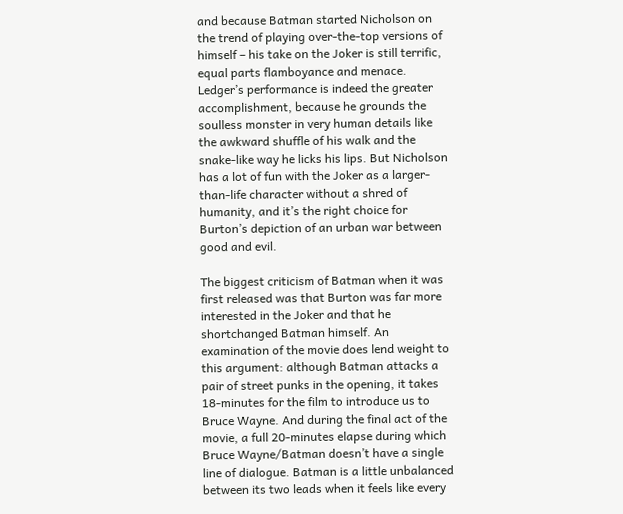and because Batman started Nicholson on the trend of playing over-the-top versions of himself – his take on the Joker is still terrific, equal parts flamboyance and menace. Ledger’s performance is indeed the greater accomplishment, because he grounds the soulless monster in very human details like the awkward shuffle of his walk and the snake-like way he licks his lips. But Nicholson has a lot of fun with the Joker as a larger-than-life character without a shred of humanity, and it’s the right choice for Burton’s depiction of an urban war between good and evil.

The biggest criticism of Batman when it was first released was that Burton was far more interested in the Joker and that he shortchanged Batman himself. An examination of the movie does lend weight to this argument: although Batman attacks a pair of street punks in the opening, it takes 18-minutes for the film to introduce us to Bruce Wayne. And during the final act of the movie, a full 20-minutes elapse during which Bruce Wayne/Batman doesn’t have a single line of dialogue. Batman is a little unbalanced between its two leads when it feels like every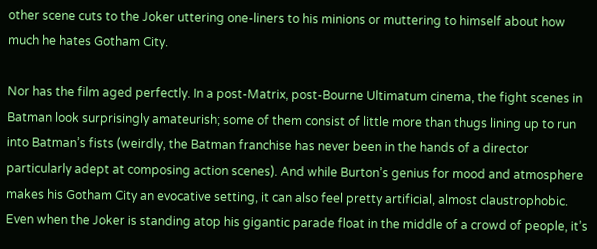other scene cuts to the Joker uttering one-liners to his minions or muttering to himself about how much he hates Gotham City.

Nor has the film aged perfectly. In a post-Matrix, post-Bourne Ultimatum cinema, the fight scenes in Batman look surprisingly amateurish; some of them consist of little more than thugs lining up to run into Batman’s fists (weirdly, the Batman franchise has never been in the hands of a director particularly adept at composing action scenes). And while Burton’s genius for mood and atmosphere makes his Gotham City an evocative setting, it can also feel pretty artificial, almost claustrophobic. Even when the Joker is standing atop his gigantic parade float in the middle of a crowd of people, it’s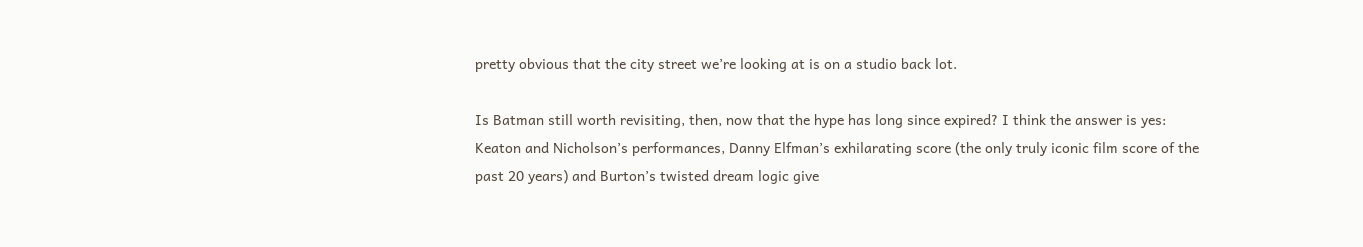pretty obvious that the city street we’re looking at is on a studio back lot.

Is Batman still worth revisiting, then, now that the hype has long since expired? I think the answer is yes: Keaton and Nicholson’s performances, Danny Elfman’s exhilarating score (the only truly iconic film score of the past 20 years) and Burton’s twisted dream logic give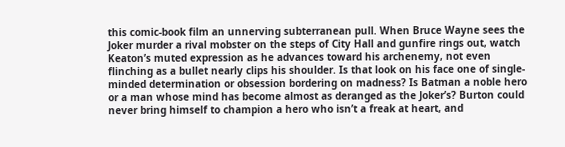this comic-book film an unnerving subterranean pull. When Bruce Wayne sees the Joker murder a rival mobster on the steps of City Hall and gunfire rings out, watch Keaton’s muted expression as he advances toward his archenemy, not even flinching as a bullet nearly clips his shoulder. Is that look on his face one of single-minded determination or obsession bordering on madness? Is Batman a noble hero or a man whose mind has become almost as deranged as the Joker’s? Burton could never bring himself to champion a hero who isn’t a freak at heart, and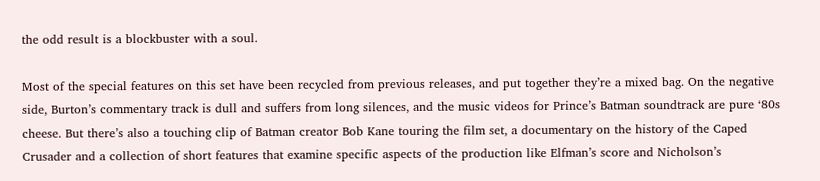the odd result is a blockbuster with a soul.

Most of the special features on this set have been recycled from previous releases, and put together they’re a mixed bag. On the negative side, Burton’s commentary track is dull and suffers from long silences, and the music videos for Prince’s Batman soundtrack are pure ‘80s cheese. But there’s also a touching clip of Batman creator Bob Kane touring the film set, a documentary on the history of the Caped Crusader and a collection of short features that examine specific aspects of the production like Elfman’s score and Nicholson’s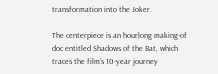transformation into the Joker.

The centerpiece is an hourlong making-of doc entitled Shadows of the Bat, which traces the film’s 10-year journey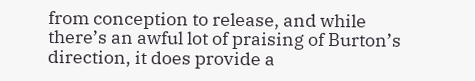from conception to release, and while there’s an awful lot of praising of Burton’s direction, it does provide a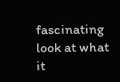fascinating look at what it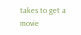takes to get a movie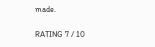made.

RATING 7 / 10